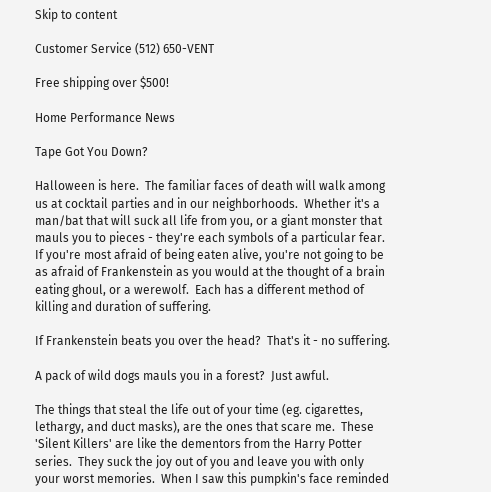Skip to content

Customer Service (512) 650-VENT

Free shipping over $500!

Home Performance News

Tape Got You Down?

Halloween is here.  The familiar faces of death will walk among us at cocktail parties and in our neighborhoods.  Whether it's a man/bat that will suck all life from you, or a giant monster that mauls you to pieces - they're each symbols of a particular fear.  If you're most afraid of being eaten alive, you're not going to be as afraid of Frankenstein as you would at the thought of a brain eating ghoul, or a werewolf.  Each has a different method of killing and duration of suffering.

If Frankenstein beats you over the head?  That's it - no suffering.

A pack of wild dogs mauls you in a forest?  Just awful.

The things that steal the life out of your time (eg. cigarettes, lethargy, and duct masks), are the ones that scare me.  These 'Silent Killers' are like the dementors from the Harry Potter series.  They suck the joy out of you and leave you with only your worst memories.  When I saw this pumpkin's face reminded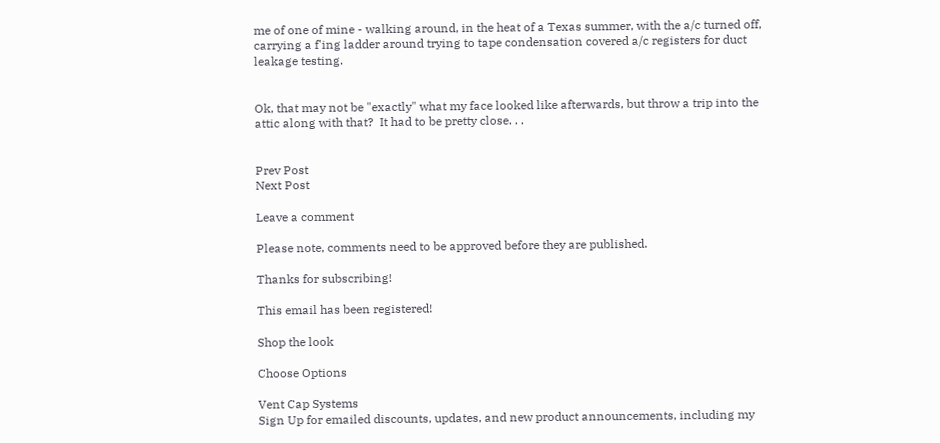me of one of mine - walking around, in the heat of a Texas summer, with the a/c turned off, carrying a f'ing ladder around trying to tape condensation covered a/c registers for duct leakage testing.


Ok, that may not be "exactly" what my face looked like afterwards, but throw a trip into the attic along with that?  It had to be pretty close. . .


Prev Post
Next Post

Leave a comment

Please note, comments need to be approved before they are published.

Thanks for subscribing!

This email has been registered!

Shop the look

Choose Options

Vent Cap Systems
Sign Up for emailed discounts, updates, and new product announcements, including my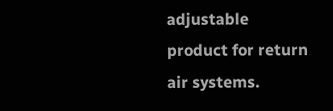adjustable product for return air systems.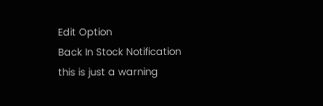Edit Option
Back In Stock Notification
this is just a warning